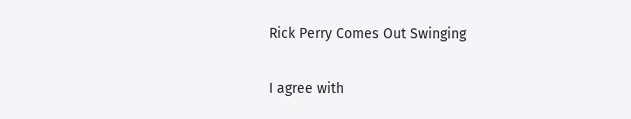Rick Perry Comes Out Swinging

I agree with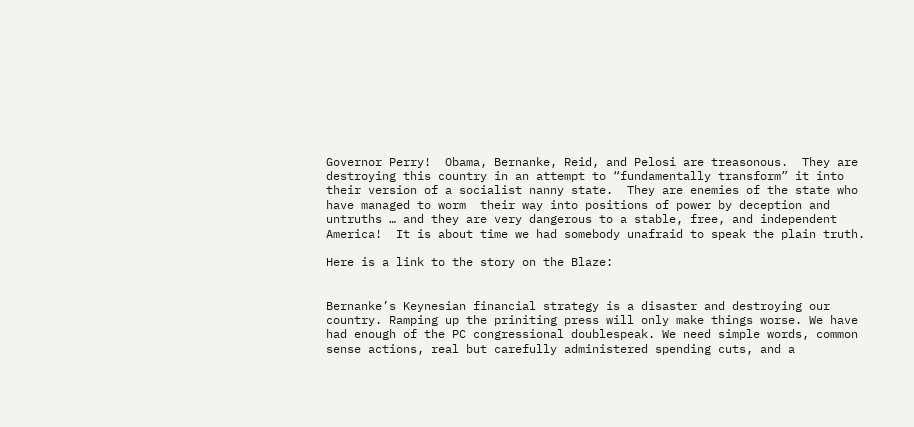Governor Perry!  Obama, Bernanke, Reid, and Pelosi are treasonous.  They are destroying this country in an attempt to “fundamentally transform” it into their version of a socialist nanny state.  They are enemies of the state who have managed to worm  their way into positions of power by deception and untruths … and they are very dangerous to a stable, free, and independent America!  It is about time we had somebody unafraid to speak the plain truth.

Here is a link to the story on the Blaze:


Bernanke’s Keynesian financial strategy is a disaster and destroying our country. Ramping up the priniting press will only make things worse. We have had enough of the PC congressional doublespeak. We need simple words, common sense actions, real but carefully administered spending cuts, and a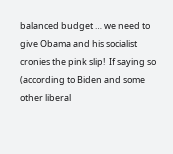balanced budget … we need to give Obama and his socialist cronies the pink slip!  If saying so (according to Biden and some other liberal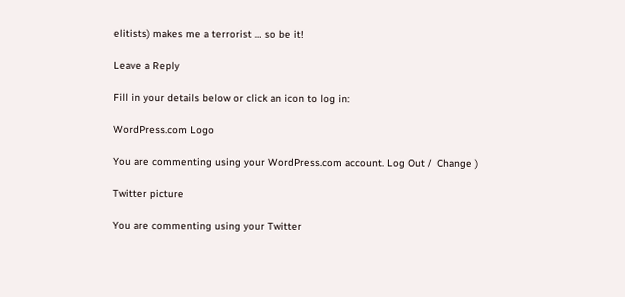elitists) makes me a terrorist … so be it!

Leave a Reply

Fill in your details below or click an icon to log in:

WordPress.com Logo

You are commenting using your WordPress.com account. Log Out /  Change )

Twitter picture

You are commenting using your Twitter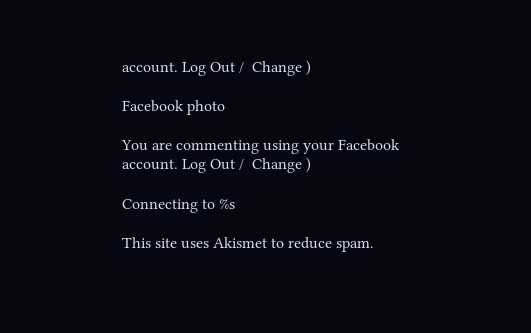account. Log Out /  Change )

Facebook photo

You are commenting using your Facebook account. Log Out /  Change )

Connecting to %s

This site uses Akismet to reduce spam.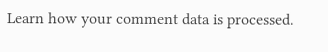Learn how your comment data is processed.